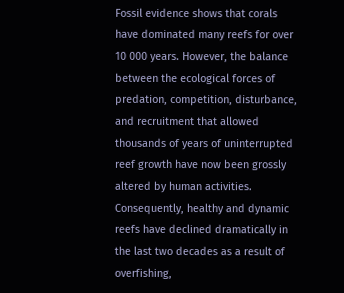Fossil evidence shows that corals have dominated many reefs for over 10 000 years. However, the balance between the ecological forces of predation, competition, disturbance, and recruitment that allowed thousands of years of uninterrupted reef growth have now been grossly altered by human activities. Consequently, healthy and dynamic reefs have declined dramatically in the last two decades as a result of overfishing,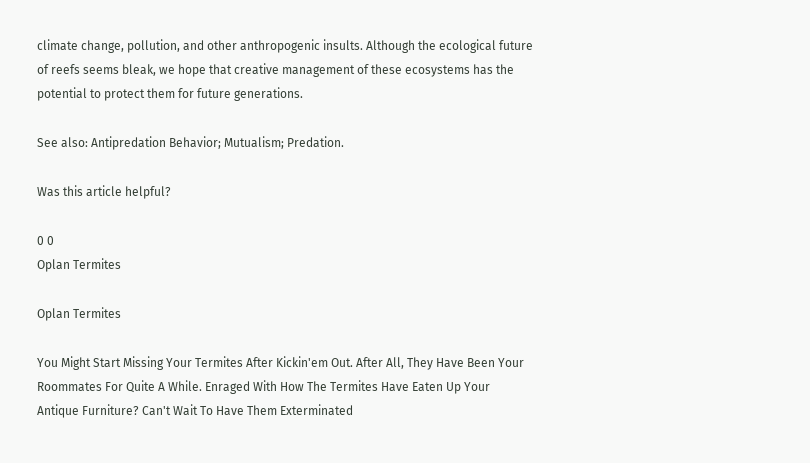climate change, pollution, and other anthropogenic insults. Although the ecological future of reefs seems bleak, we hope that creative management of these ecosystems has the potential to protect them for future generations.

See also: Antipredation Behavior; Mutualism; Predation.

Was this article helpful?

0 0
Oplan Termites

Oplan Termites

You Might Start Missing Your Termites After Kickin'em Out. After All, They Have Been Your Roommates For Quite A While. Enraged With How The Termites Have Eaten Up Your Antique Furniture? Can't Wait To Have Them Exterminated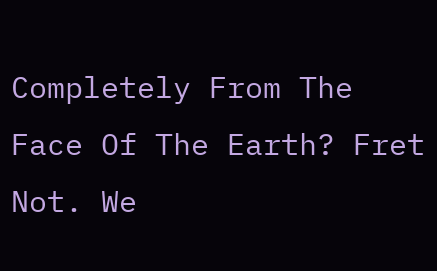Completely From The Face Of The Earth? Fret Not. We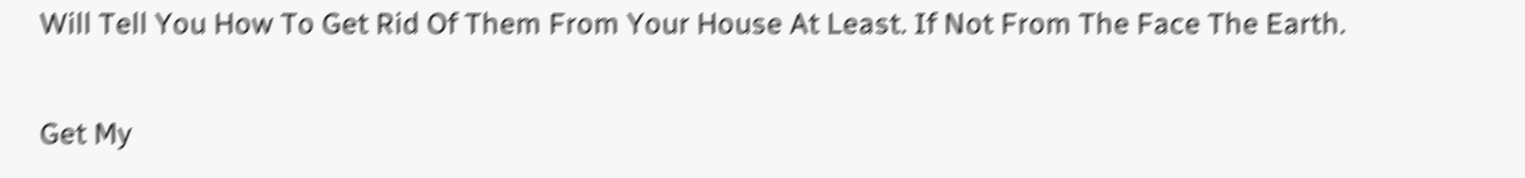Will Tell You How To Get Rid Of Them From Your House At Least. If Not From The Face The Earth.

Get My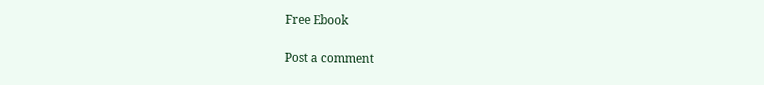Free Ebook

Post a comment